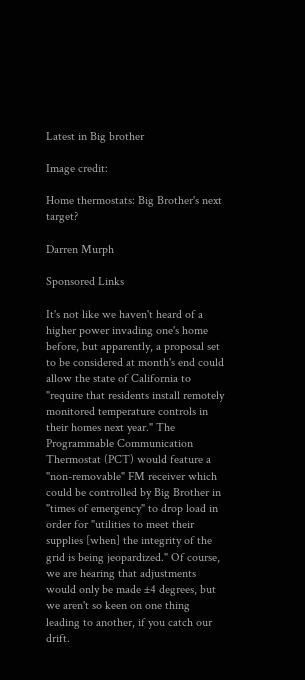Latest in Big brother

Image credit:

Home thermostats: Big Brother's next target?

Darren Murph

Sponsored Links

It's not like we haven't heard of a higher power invading one's home before, but apparently, a proposal set to be considered at month's end could allow the state of California to "require that residents install remotely monitored temperature controls in their homes next year." The Programmable Communication Thermostat (PCT) would feature a "non-removable" FM receiver which could be controlled by Big Brother in "times of emergency" to drop load in order for "utilities to meet their supplies [when] the integrity of the grid is being jeopardized." Of course, we are hearing that adjustments would only be made ±4 degrees, but we aren't so keen on one thing leading to another, if you catch our drift.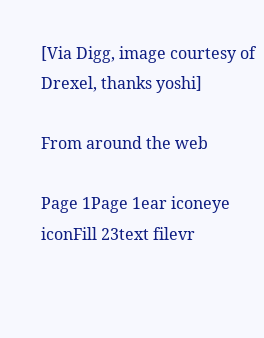[Via Digg, image courtesy of Drexel, thanks yoshi]

From around the web

Page 1Page 1ear iconeye iconFill 23text filevr